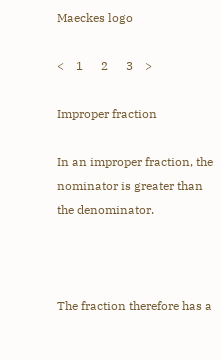Maeckes logo

<    1      2      3    >

Improper fraction

In an improper fraction, the nominator is greater than the denominator.



The fraction therefore has a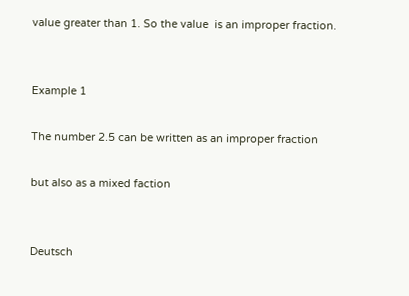value greater than 1. So the value  is an improper fraction.


Example 1

The number 2.5 can be written as an improper fraction

but also as a mixed faction


Deutsch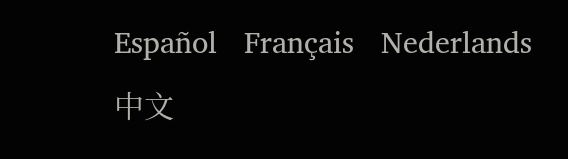Español   Français   Nederlands   中文